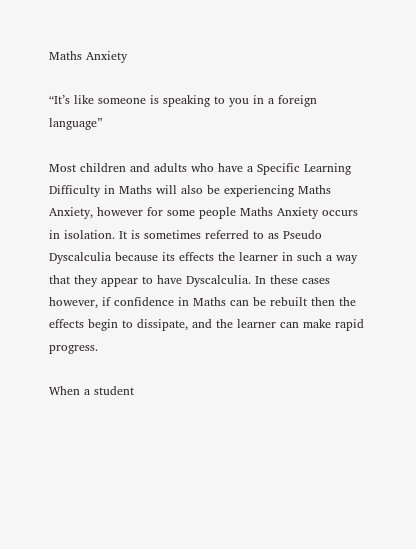Maths Anxiety

“It’s like someone is speaking to you in a foreign language”

Most children and adults who have a Specific Learning Difficulty in Maths will also be experiencing Maths Anxiety, however for some people Maths Anxiety occurs in isolation. It is sometimes referred to as Pseudo Dyscalculia because its effects the learner in such a way that they appear to have Dyscalculia. In these cases however, if confidence in Maths can be rebuilt then the effects begin to dissipate, and the learner can make rapid progress.

When a student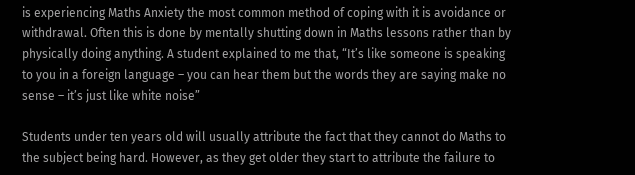is experiencing Maths Anxiety the most common method of coping with it is avoidance or withdrawal. Often this is done by mentally shutting down in Maths lessons rather than by physically doing anything. A student explained to me that, “It’s like someone is speaking to you in a foreign language – you can hear them but the words they are saying make no sense – it’s just like white noise”

Students under ten years old will usually attribute the fact that they cannot do Maths to the subject being hard. However, as they get older they start to attribute the failure to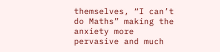themselves, “I can’t do Maths” making the anxiety more pervasive and much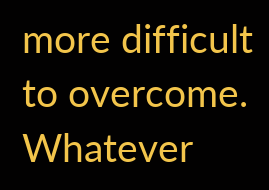more difficult to overcome. Whatever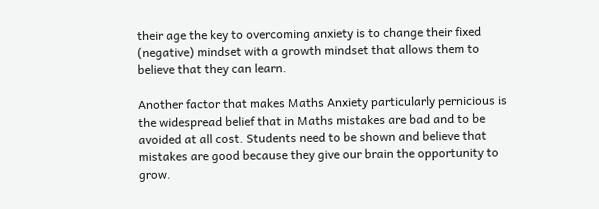their age the key to overcoming anxiety is to change their fixed (negative) mindset with a growth mindset that allows them to believe that they can learn.

Another factor that makes Maths Anxiety particularly pernicious is the widespread belief that in Maths mistakes are bad and to be avoided at all cost. Students need to be shown and believe that mistakes are good because they give our brain the opportunity to grow.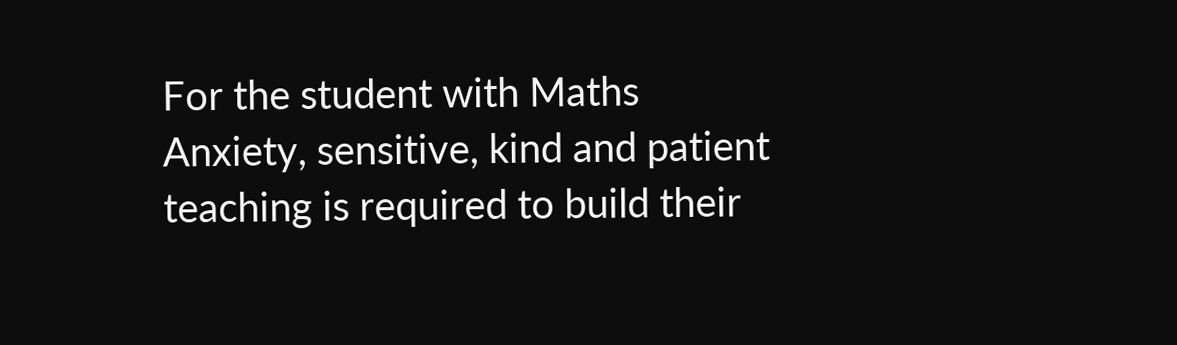For the student with Maths Anxiety, sensitive, kind and patient teaching is required to build their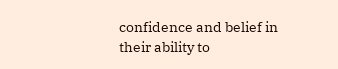confidence and belief in their ability to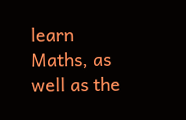learn Maths, as well as the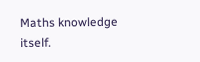Maths knowledge itself.